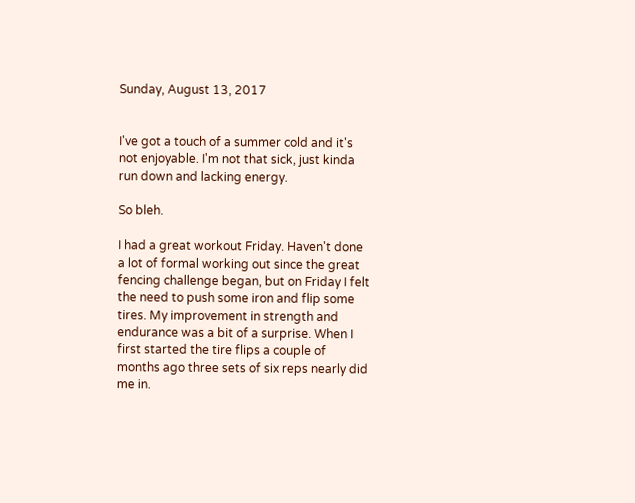Sunday, August 13, 2017


I've got a touch of a summer cold and it's not enjoyable. I'm not that sick, just kinda run down and lacking energy.

So bleh.

I had a great workout Friday. Haven't done a lot of formal working out since the great fencing challenge began, but on Friday I felt the need to push some iron and flip some tires. My improvement in strength and endurance was a bit of a surprise. When I first started the tire flips a couple of months ago three sets of six reps nearly did me in.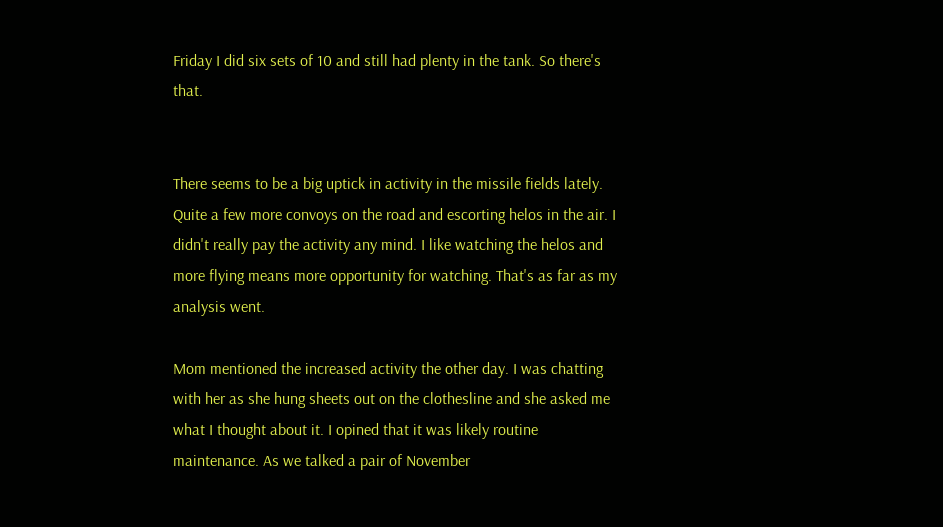Friday I did six sets of 10 and still had plenty in the tank. So there's that.


There seems to be a big uptick in activity in the missile fields lately. Quite a few more convoys on the road and escorting helos in the air. I didn't really pay the activity any mind. I like watching the helos and more flying means more opportunity for watching. That's as far as my analysis went.

Mom mentioned the increased activity the other day. I was chatting with her as she hung sheets out on the clothesline and she asked me what I thought about it. I opined that it was likely routine maintenance. As we talked a pair of November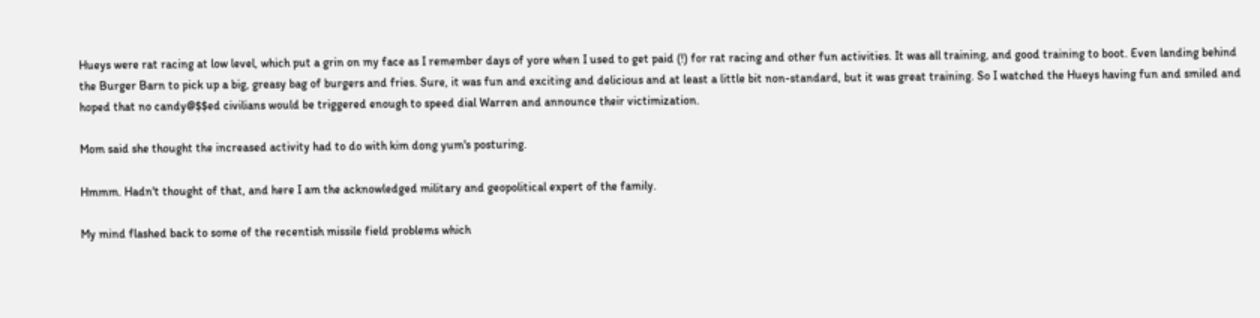Hueys were rat racing at low level, which put a grin on my face as I remember days of yore when I used to get paid (!) for rat racing and other fun activities. It was all training, and good training to boot. Even landing behind the Burger Barn to pick up a big, greasy bag of burgers and fries. Sure, it was fun and exciting and delicious and at least a little bit non-standard, but it was great training. So I watched the Hueys having fun and smiled and hoped that no candy@$$ed civilians would be triggered enough to speed dial Warren and announce their victimization.

Mom said she thought the increased activity had to do with kim dong yum's posturing.

Hmmm. Hadn't thought of that, and here I am the acknowledged military and geopolitical expert of the family.

My mind flashed back to some of the recentish missile field problems which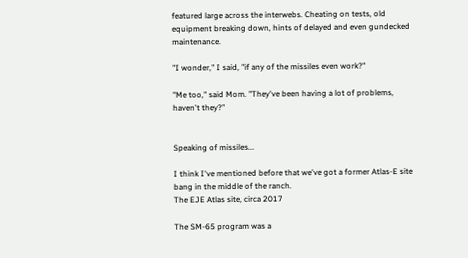featured large across the interwebs. Cheating on tests, old equipment breaking down, hints of delayed and even gundecked maintenance.

"I wonder," I said, "if any of the missiles even work?"

"Me too," said Mom. "They've been having a lot of problems, haven't they?"


Speaking of missiles...

I think I've mentioned before that we've got a former Atlas-E site bang in the middle of the ranch.
The EJE Atlas site, circa 2017

The SM-65 program was a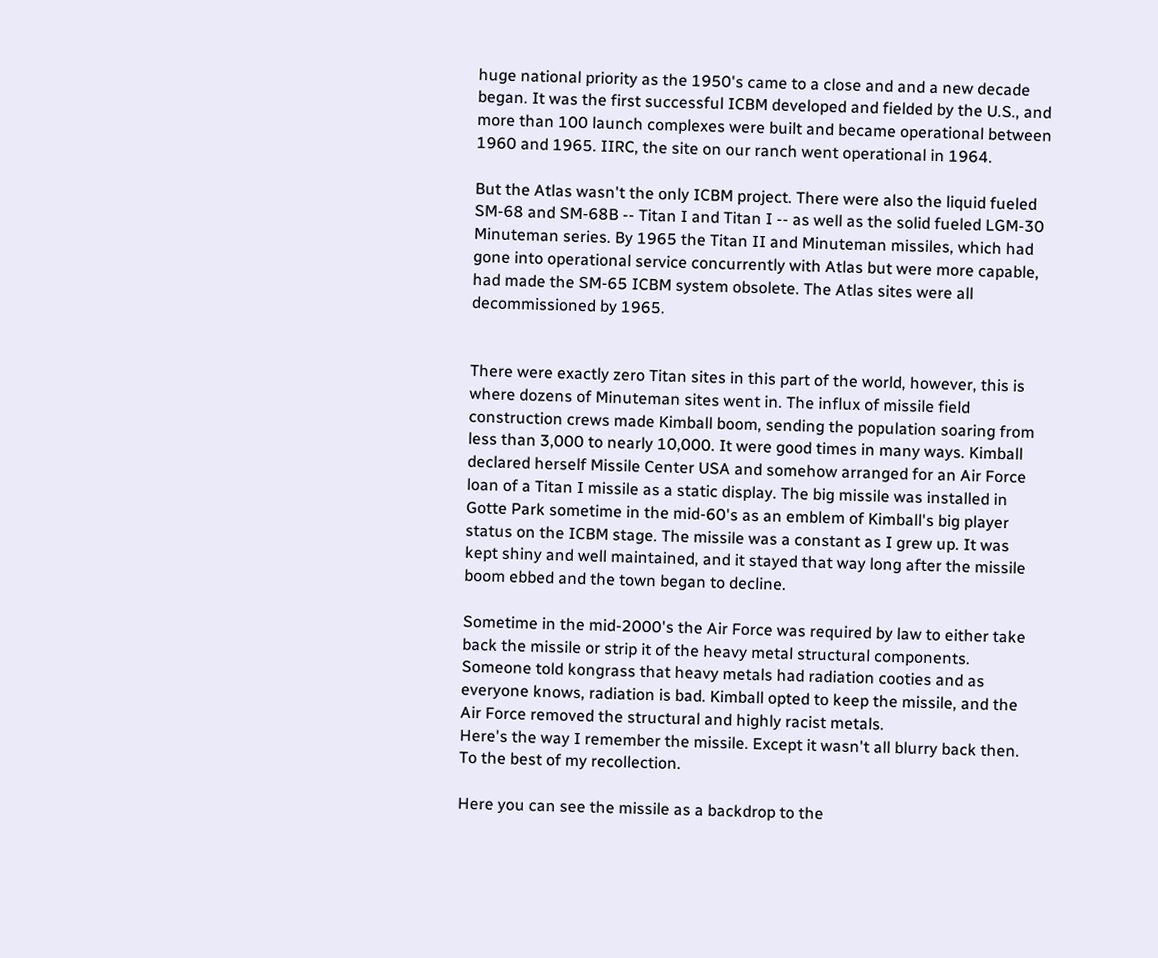huge national priority as the 1950's came to a close and and a new decade began. It was the first successful ICBM developed and fielded by the U.S., and more than 100 launch complexes were built and became operational between 1960 and 1965. IIRC, the site on our ranch went operational in 1964.

But the Atlas wasn't the only ICBM project. There were also the liquid fueled SM-68 and SM-68B -- Titan I and Titan I -- as well as the solid fueled LGM-30 Minuteman series. By 1965 the Titan II and Minuteman missiles, which had gone into operational service concurrently with Atlas but were more capable, had made the SM-65 ICBM system obsolete. The Atlas sites were all decommissioned by 1965.


There were exactly zero Titan sites in this part of the world, however, this is where dozens of Minuteman sites went in. The influx of missile field construction crews made Kimball boom, sending the population soaring from less than 3,000 to nearly 10,000. It were good times in many ways. Kimball declared herself Missile Center USA and somehow arranged for an Air Force loan of a Titan I missile as a static display. The big missile was installed in Gotte Park sometime in the mid-60's as an emblem of Kimball's big player status on the ICBM stage. The missile was a constant as I grew up. It was kept shiny and well maintained, and it stayed that way long after the missile boom ebbed and the town began to decline.

Sometime in the mid-2000's the Air Force was required by law to either take back the missile or strip it of the heavy metal structural components. Someone told kongrass that heavy metals had radiation cooties and as everyone knows, radiation is bad. Kimball opted to keep the missile, and the Air Force removed the structural and highly racist metals.
Here's the way I remember the missile. Except it wasn't all blurry back then. To the best of my recollection.

Here you can see the missile as a backdrop to the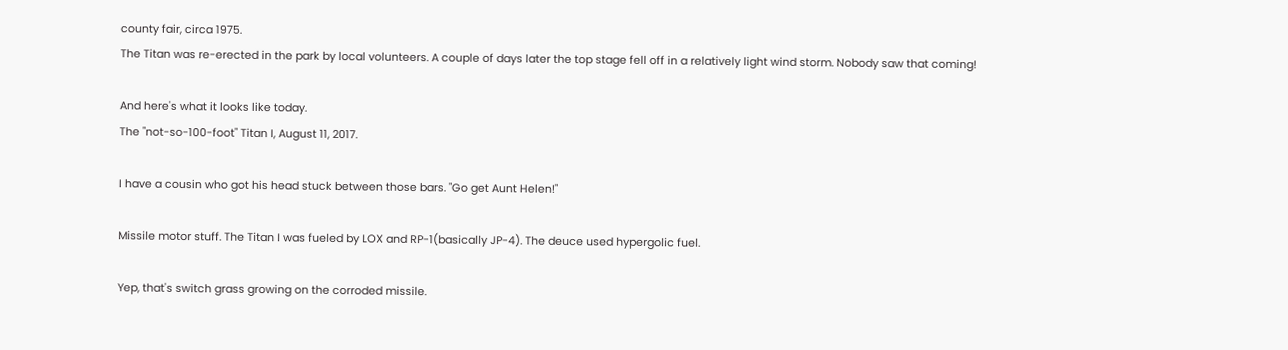county fair, circa 1975.
The Titan was re-erected in the park by local volunteers. A couple of days later the top stage fell off in a relatively light wind storm. Nobody saw that coming!

And here's what it looks like today.
The "not-so-100-foot" Titan I, August 11, 2017.

I have a cousin who got his head stuck between those bars. "Go get Aunt Helen!"

Missile motor stuff. The Titan I was fueled by LOX and RP-1(basically JP-4). The deuce used hypergolic fuel.

Yep, that's switch grass growing on the corroded missile.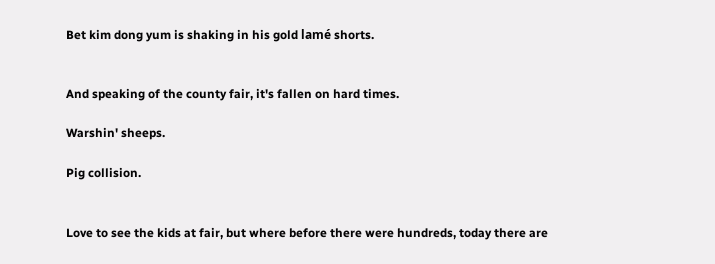Bet kim dong yum is shaking in his gold lamé shorts.


And speaking of the county fair, it's fallen on hard times.

Warshin' sheeps.

Pig collision.


Love to see the kids at fair, but where before there were hundreds, today there are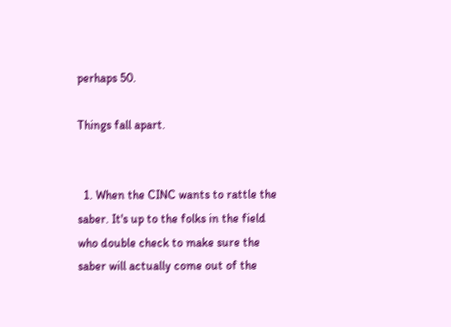perhaps 50.

Things fall apart.


  1. When the CINC wants to rattle the saber. It's up to the folks in the field who double check to make sure the saber will actually come out of the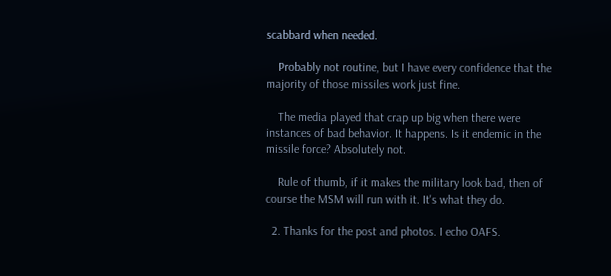scabbard when needed.

    Probably not routine, but I have every confidence that the majority of those missiles work just fine.

    The media played that crap up big when there were instances of bad behavior. It happens. Is it endemic in the missile force? Absolutely not.

    Rule of thumb, if it makes the military look bad, then of course the MSM will run with it. It's what they do.

  2. Thanks for the post and photos. I echo OAFS.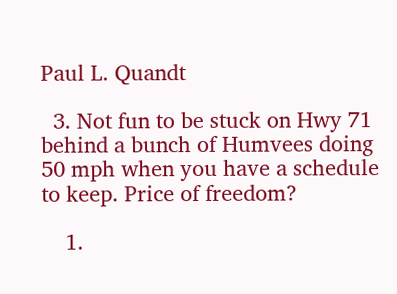Paul L. Quandt

  3. Not fun to be stuck on Hwy 71 behind a bunch of Humvees doing 50 mph when you have a schedule to keep. Price of freedom?

    1.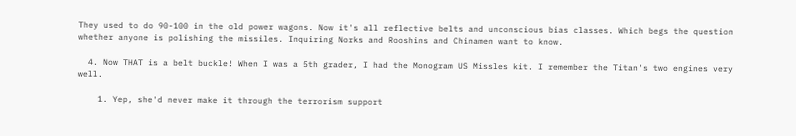They used to do 90-100 in the old power wagons. Now it's all reflective belts and unconscious bias classes. Which begs the question whether anyone is polishing the missiles. Inquiring Norks and Rooshins and Chinamen want to know.

  4. Now THAT is a belt buckle! When I was a 5th grader, I had the Monogram US Missles kit. I remember the Titan's two engines very well.

    1. Yep, she'd never make it through the terrorism support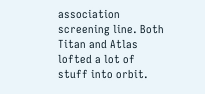association screening line. Both Titan and Atlas lofted a lot of stuff into orbit.